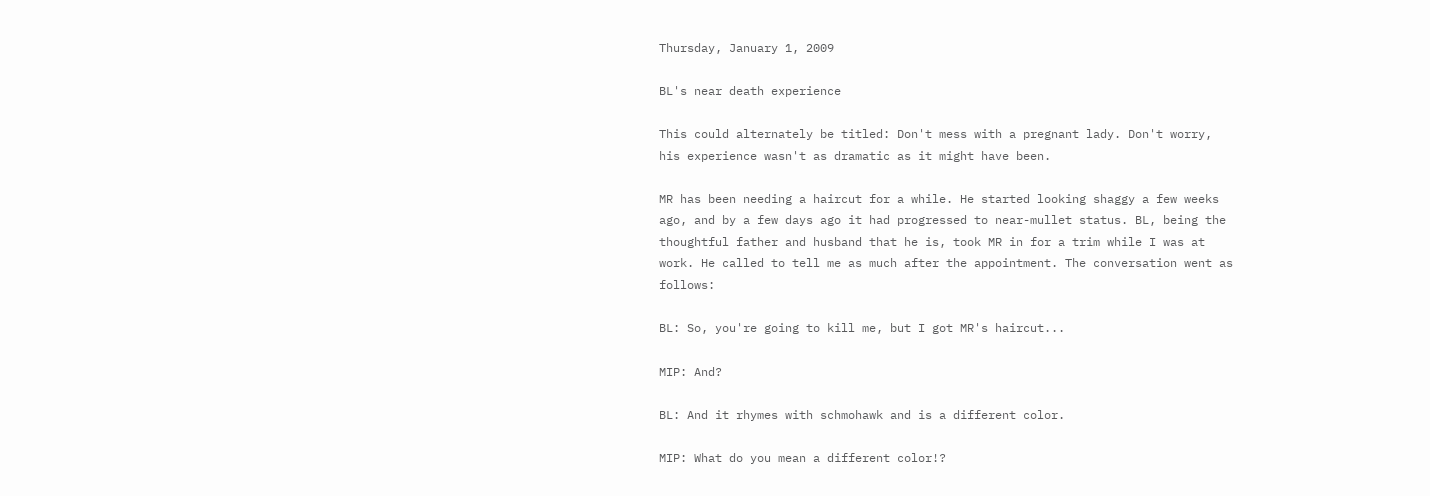Thursday, January 1, 2009

BL's near death experience

This could alternately be titled: Don't mess with a pregnant lady. Don't worry, his experience wasn't as dramatic as it might have been.

MR has been needing a haircut for a while. He started looking shaggy a few weeks ago, and by a few days ago it had progressed to near-mullet status. BL, being the thoughtful father and husband that he is, took MR in for a trim while I was at work. He called to tell me as much after the appointment. The conversation went as follows:

BL: So, you're going to kill me, but I got MR's haircut...

MIP: And?

BL: And it rhymes with schmohawk and is a different color.

MIP: What do you mean a different color!?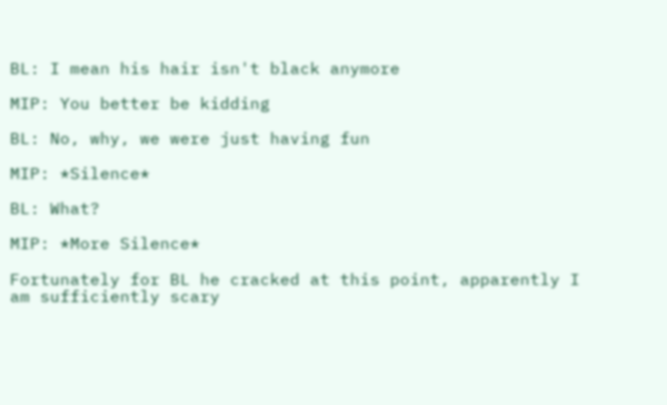BL: I mean his hair isn't black anymore

MIP: You better be kidding

BL: No, why, we were just having fun

MIP: *Silence*

BL: What?

MIP: *More Silence*

Fortunately for BL he cracked at this point, apparently I am sufficiently scary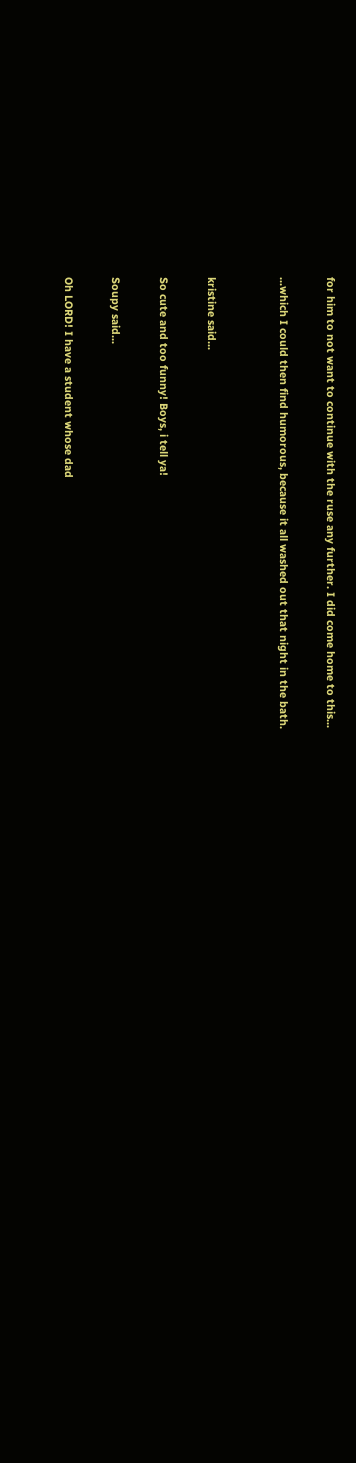for him to not want to continue with the ruse any further. I did come home to this...

...which I could then find humorous, because it all washed out that night in the bath.


kristine said...

So cute and too funny! Boys, i tell ya!

Soupy said...

Oh LORD! I have a student whose dad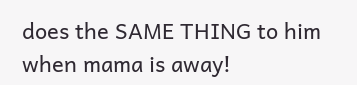does the SAME THING to him when mama is away!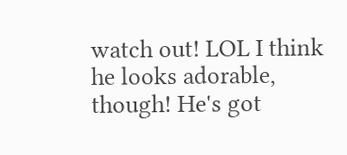watch out! LOL I think he looks adorable, though! He's got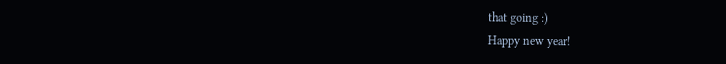that going :)
Happy new year!